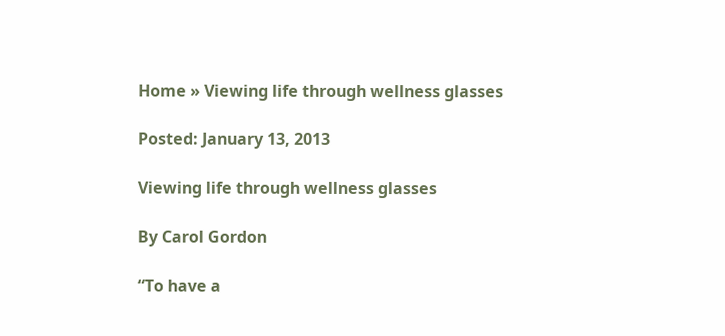Home » Viewing life through wellness glasses

Posted: January 13, 2013

Viewing life through wellness glasses

By Carol Gordon

“To have a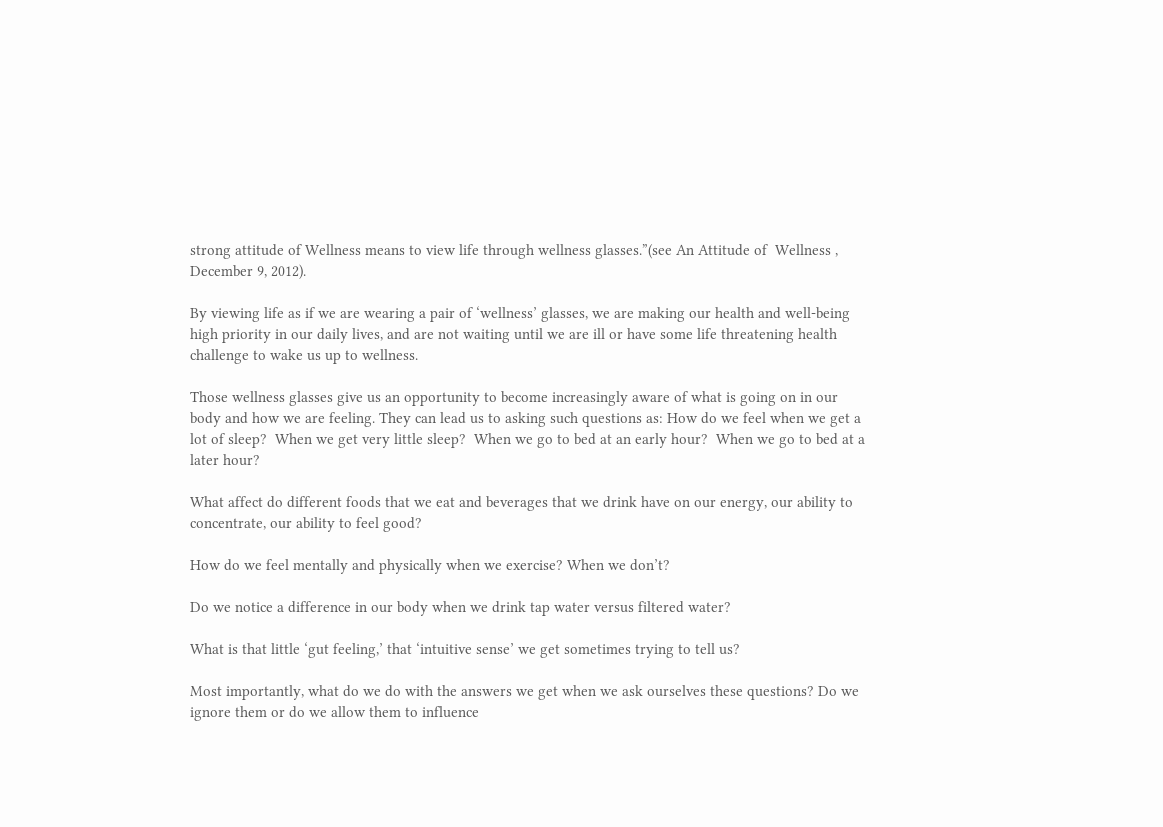strong attitude of Wellness means to view life through wellness glasses.”(see An Attitude of  Wellness , December 9, 2012).

By viewing life as if we are wearing a pair of ‘wellness’ glasses, we are making our health and well-being high priority in our daily lives, and are not waiting until we are ill or have some life threatening health challenge to wake us up to wellness.

Those wellness glasses give us an opportunity to become increasingly aware of what is going on in our body and how we are feeling. They can lead us to asking such questions as: How do we feel when we get a lot of sleep?  When we get very little sleep?  When we go to bed at an early hour?  When we go to bed at a later hour?

What affect do different foods that we eat and beverages that we drink have on our energy, our ability to concentrate, our ability to feel good?

How do we feel mentally and physically when we exercise? When we don’t?

Do we notice a difference in our body when we drink tap water versus filtered water?

What is that little ‘gut feeling,’ that ‘intuitive sense’ we get sometimes trying to tell us?

Most importantly, what do we do with the answers we get when we ask ourselves these questions? Do we ignore them or do we allow them to influence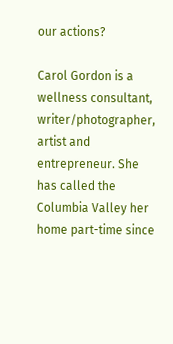our actions?

Carol Gordon is a wellness consultant, writer/photographer, artist and entrepreneur. She has called the Columbia Valley her home part-time since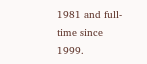1981 and full-time since 1999.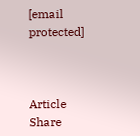[email protected]



Article Share